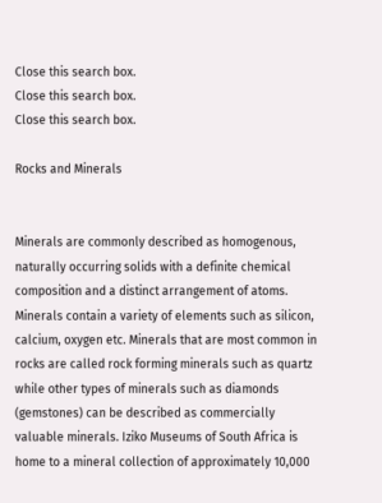Close this search box.
Close this search box.
Close this search box.

Rocks and Minerals


Minerals are commonly described as homogenous, naturally occurring solids with a definite chemical composition and a distinct arrangement of atoms.  Minerals contain a variety of elements such as silicon, calcium, oxygen etc. Minerals that are most common in rocks are called rock forming minerals such as quartz while other types of minerals such as diamonds (gemstones) can be described as commercially valuable minerals. Iziko Museums of South Africa is home to a mineral collection of approximately 10,000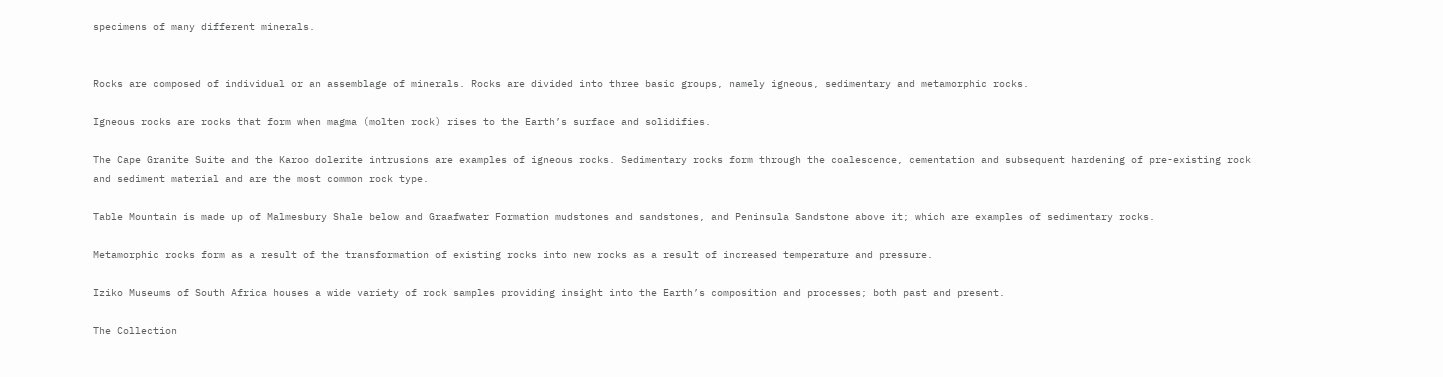specimens of many different minerals.


Rocks are composed of individual or an assemblage of minerals. Rocks are divided into three basic groups, namely igneous, sedimentary and metamorphic rocks.

Igneous rocks are rocks that form when magma (molten rock) rises to the Earth’s surface and solidifies.

The Cape Granite Suite and the Karoo dolerite intrusions are examples of igneous rocks. Sedimentary rocks form through the coalescence, cementation and subsequent hardening of pre-existing rock and sediment material and are the most common rock type.

Table Mountain is made up of Malmesbury Shale below and Graafwater Formation mudstones and sandstones, and Peninsula Sandstone above it; which are examples of sedimentary rocks.

Metamorphic rocks form as a result of the transformation of existing rocks into new rocks as a result of increased temperature and pressure.

Iziko Museums of South Africa houses a wide variety of rock samples providing insight into the Earth’s composition and processes; both past and present.

The Collection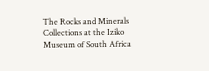The Rocks and Minerals Collections at the Iziko Museum of South Africa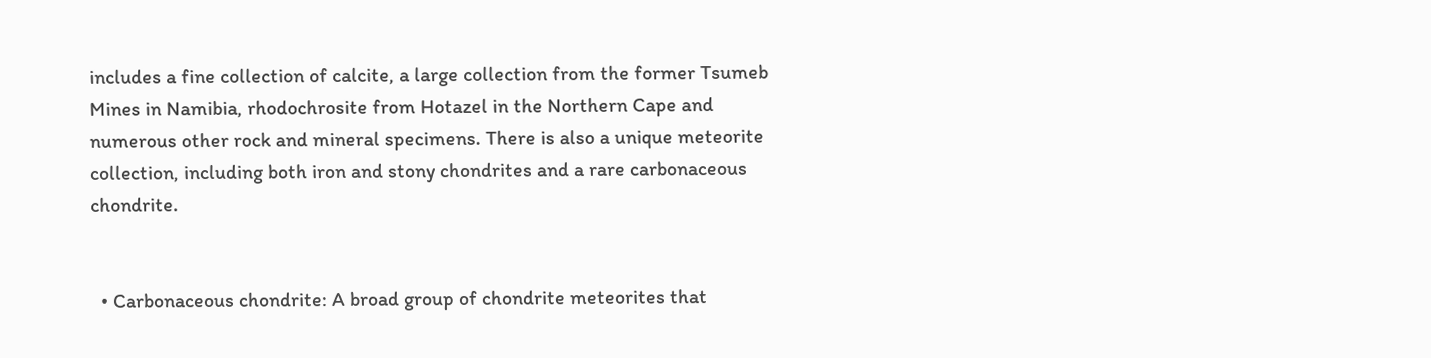includes a fine collection of calcite, a large collection from the former Tsumeb Mines in Namibia, rhodochrosite from Hotazel in the Northern Cape and numerous other rock and mineral specimens. There is also a unique meteorite collection, including both iron and stony chondrites and a rare carbonaceous chondrite.


  • Carbonaceous chondrite: A broad group of chondrite meteorites that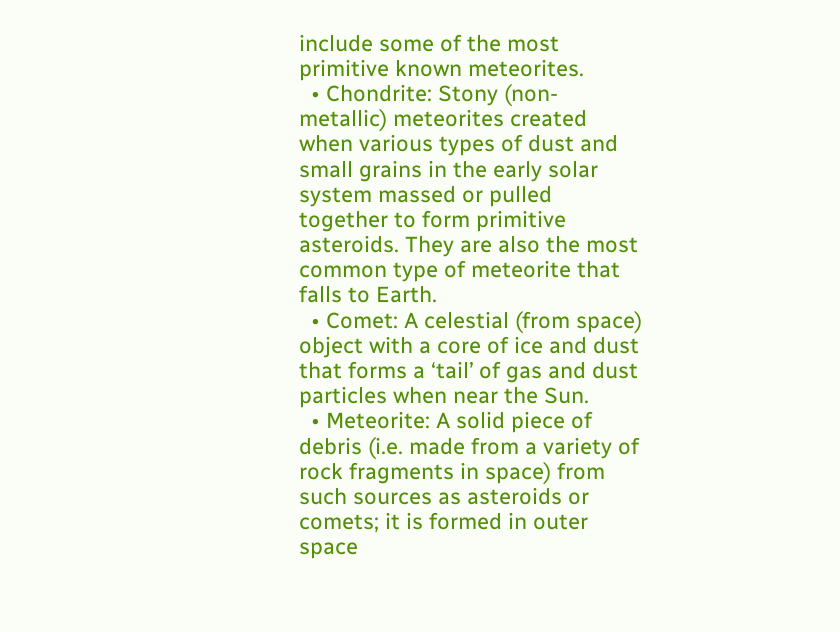include some of the most primitive known meteorites.
  • Chondrite: Stony (non-metallic) meteorites created when various types of dust and small grains in the early solar system massed or pulled together to form primitive asteroids. They are also the most common type of meteorite that falls to Earth.
  • Comet: A celestial (from space) object with a core of ice and dust that forms a ‘tail’ of gas and dust particles when near the Sun.
  • Meteorite: A solid piece of debris (i.e. made from a variety of rock fragments in space) from such sources as asteroids or comets; it is formed in outer space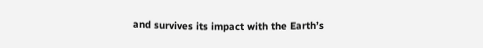and survives its impact with the Earth’s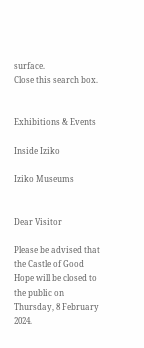surface.
Close this search box.


Exhibitions & Events

Inside Iziko

Iziko Museums


Dear Visitor

Please be advised that the Castle of Good Hope will be closed to the public on Thursday, 8 February 2024.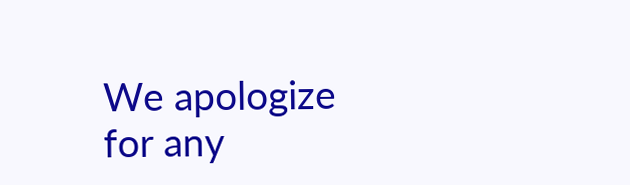We apologize for any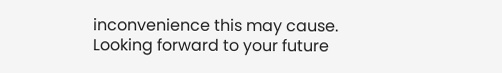inconvenience this may cause. Looking forward to your future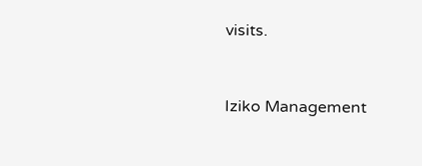visits.


Iziko Management